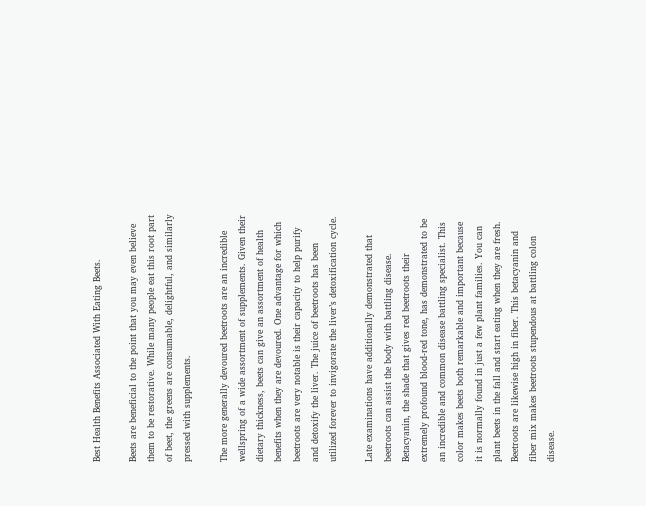Best Health Benefits Associated With Eating Beets.

Beets are beneficial to the point that you may even believe them to be restorative. While many people eat this root part of beet, the greens are consumable, delightful, and similarly pressed with supplements.

The more generally devoured beetroots are an incredible wellspring of a wide assortment of supplements. Given their dietary thickness, beets can give an assortment of health benefits when they are devoured. One advantage for which beetroots are very notable is their capacity to help purify and detoxify the liver. The juice of beetroots has been utilized forever to invigorate the liver’s detoxification cycle.

Late examinations have additionally demonstrated that beetroots can assist the body with battling disease. Betacyanin, the shade that gives red beetroots their extremely profound blood-red tone, has demonstrated to be an incredible and common disease battling specialist. This color makes beets both remarkable and important because it is normally found in just a few plant families. You can plant beets in the fall and start eating when they are fresh. Beetroots are likewise high in fiber. This betacyanin and fiber mix makes beetroots stupendous at battling colon disease.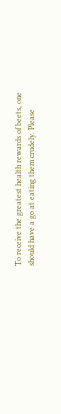To receive the greatest health rewards of beets, one should have a go at eating them crudely. Please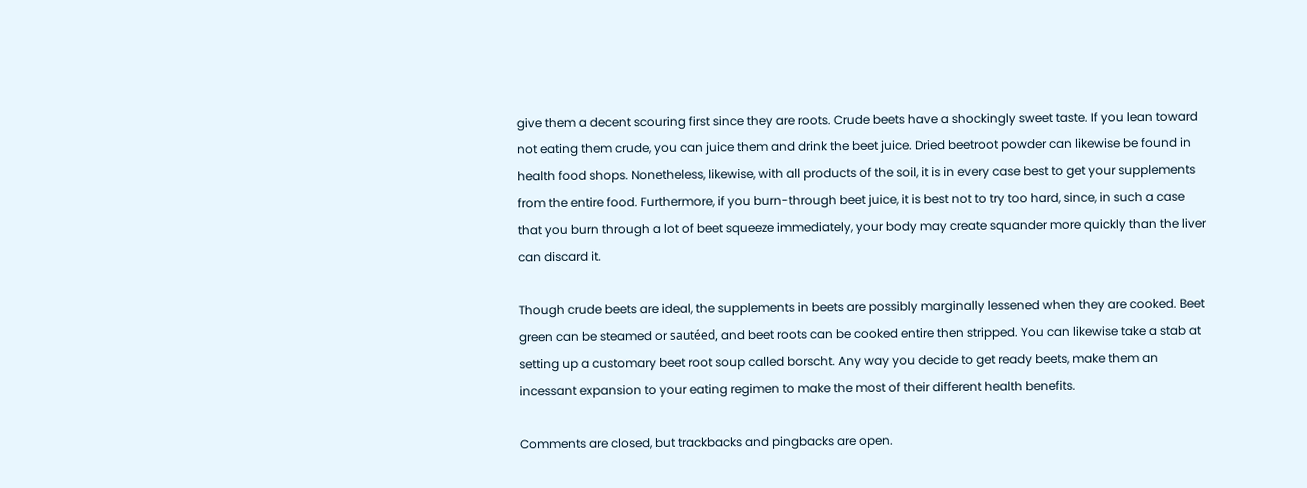give them a decent scouring first since they are roots. Crude beets have a shockingly sweet taste. If you lean toward not eating them crude, you can juice them and drink the beet juice. Dried beetroot powder can likewise be found in health food shops. Nonetheless, likewise, with all products of the soil, it is in every case best to get your supplements from the entire food. Furthermore, if you burn-through beet juice, it is best not to try too hard, since, in such a case that you burn through a lot of beet squeeze immediately, your body may create squander more quickly than the liver can discard it.

Though crude beets are ideal, the supplements in beets are possibly marginally lessened when they are cooked. Beet green can be steamed or sautéed, and beet roots can be cooked entire then stripped. You can likewise take a stab at setting up a customary beet root soup called borscht. Any way you decide to get ready beets, make them an incessant expansion to your eating regimen to make the most of their different health benefits.

Comments are closed, but trackbacks and pingbacks are open.